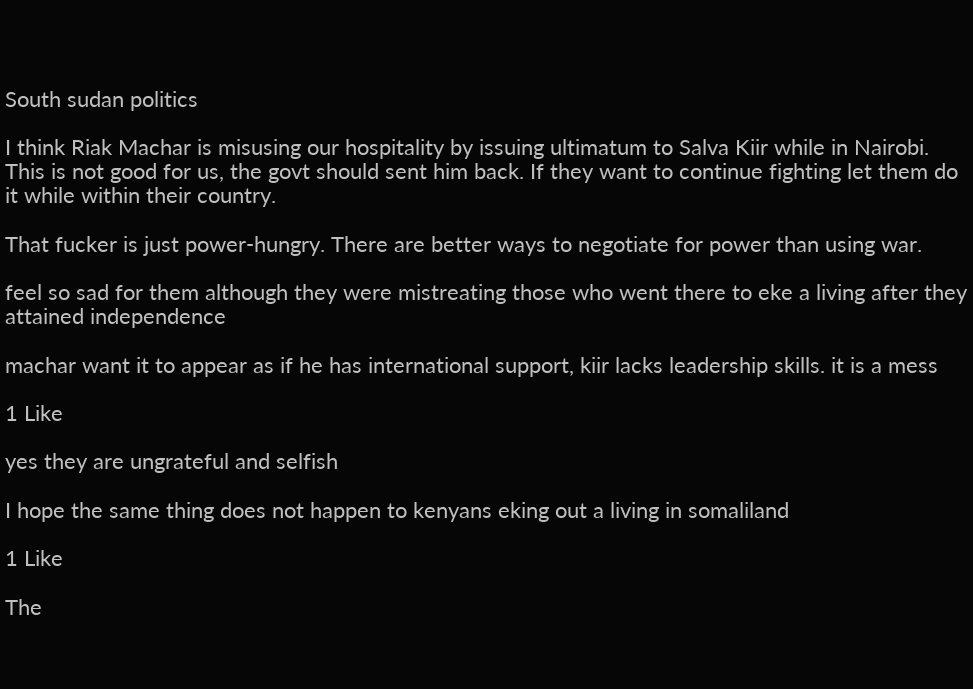South sudan politics

I think Riak Machar is misusing our hospitality by issuing ultimatum to Salva Kiir while in Nairobi. This is not good for us, the govt should sent him back. If they want to continue fighting let them do it while within their country.

That fucker is just power-hungry. There are better ways to negotiate for power than using war.

feel so sad for them although they were mistreating those who went there to eke a living after they attained independence

machar want it to appear as if he has international support, kiir lacks leadership skills. it is a mess

1 Like

yes they are ungrateful and selfish

I hope the same thing does not happen to kenyans eking out a living in somaliland

1 Like

The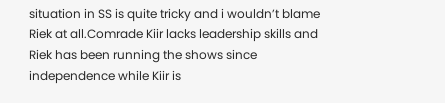situation in SS is quite tricky and i wouldn’t blame Riek at all.Comrade Kiir lacks leadership skills and Riek has been running the shows since independence while Kiir is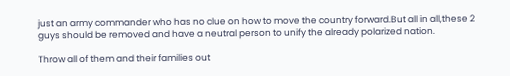just an army commander who has no clue on how to move the country forward.But all in all,these 2 guys should be removed and have a neutral person to unify the already polarized nation.

Throw all of them and their families out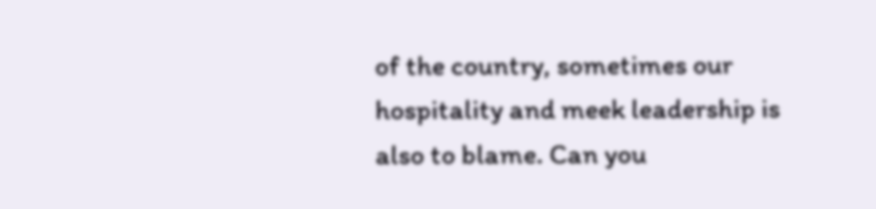of the country, sometimes our hospitality and meek leadership is also to blame. Can you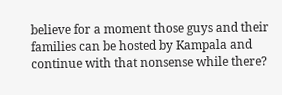believe for a moment those guys and their families can be hosted by Kampala and continue with that nonsense while there?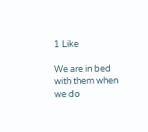1 Like

We are in bed with them when we do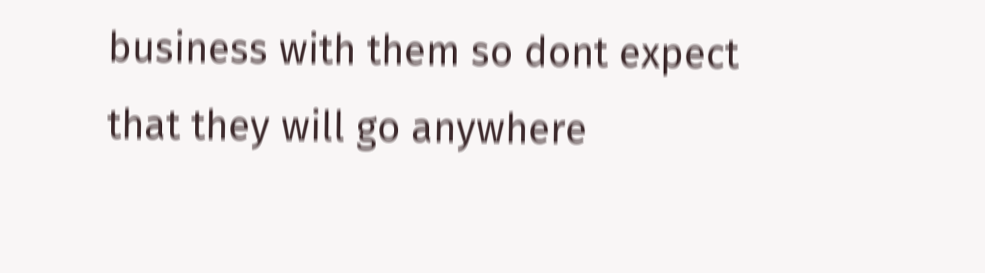business with them so dont expect that they will go anywhere